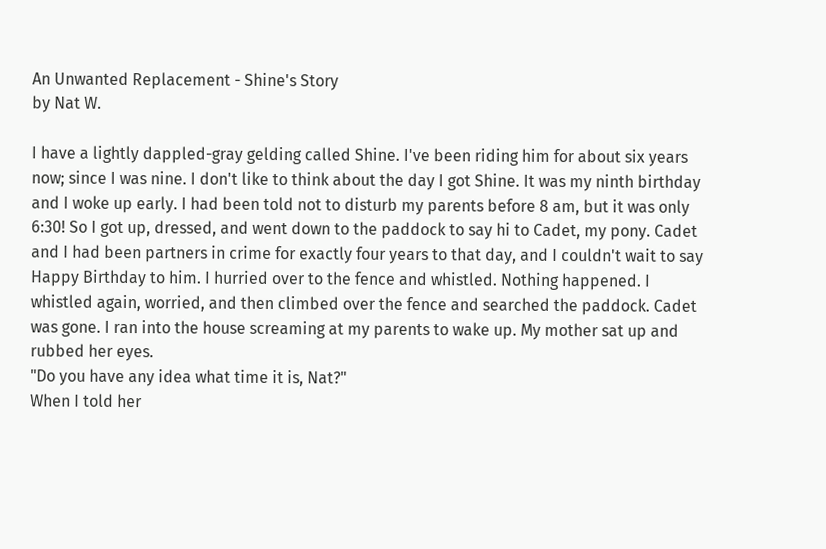An Unwanted Replacement - Shine's Story
by Nat W.

I have a lightly dappled-gray gelding called Shine. I've been riding him for about six years now; since I was nine. I don't like to think about the day I got Shine. It was my ninth birthday and I woke up early. I had been told not to disturb my parents before 8 am, but it was only 6:30! So I got up, dressed, and went down to the paddock to say hi to Cadet, my pony. Cadet and I had been partners in crime for exactly four years to that day, and I couldn't wait to say Happy Birthday to him. I hurried over to the fence and whistled. Nothing happened. I whistled again, worried, and then climbed over the fence and searched the paddock. Cadet was gone. I ran into the house screaming at my parents to wake up. My mother sat up and rubbed her eyes.
"Do you have any idea what time it is, Nat?"
When I told her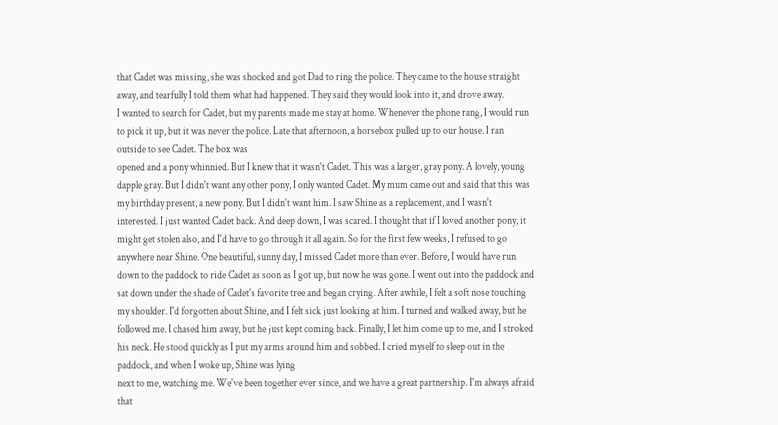that Cadet was missing, she was shocked and got Dad to ring the police. They came to the house straight away, and tearfully I told them what had happened. They said they would look into it, and drove away.
I wanted to search for Cadet, but my parents made me stay at home. Whenever the phone rang, I would run to pick it up, but it was never the police. Late that afternoon, a horsebox pulled up to our house. I ran outside to see Cadet. The box was
opened and a pony whinnied. But I knew that it wasn't Cadet. This was a larger, gray pony. A lovely, young dapple gray. But I didn't want any other pony, I only wanted Cadet. My mum came out and said that this was my birthday present, a new pony. But I didn't want him. I saw Shine as a replacement, and I wasn't interested. I just wanted Cadet back. And deep down, I was scared. I thought that if I loved another pony, it might get stolen also, and I'd have to go through it all again. So for the first few weeks, I refused to go anywhere near Shine. One beautiful, sunny day, I missed Cadet more than ever. Before, I would have run down to the paddock to ride Cadet as soon as I got up, but now he was gone. I went out into the paddock and sat down under the shade of Cadet's favorite tree and began crying. After awhile, I felt a soft nose touching my shoulder. I'd forgotten about Shine, and I felt sick just looking at him. I turned and walked away, but he followed me. I chased him away, but he just kept coming back. Finally, I let him come up to me, and I stroked his neck. He stood quickly as I put my arms around him and sobbed. I cried myself to sleep out in the paddock, and when I woke up, Shine was lying
next to me, watching me. We've been together ever since, and we have a great partnership. I'm always afraid that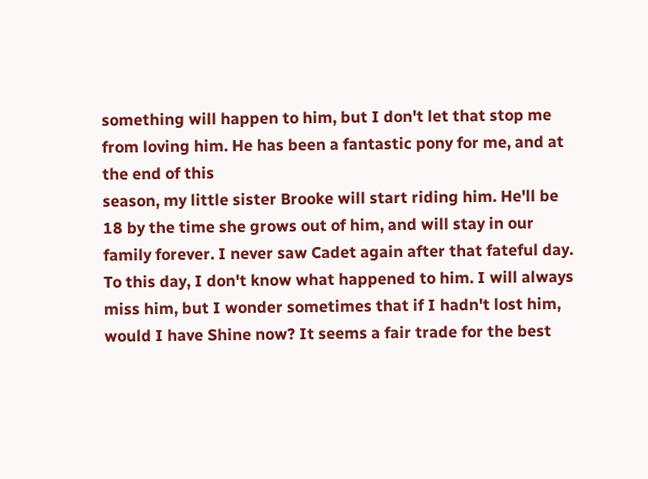something will happen to him, but I don't let that stop me from loving him. He has been a fantastic pony for me, and at the end of this
season, my little sister Brooke will start riding him. He'll be 18 by the time she grows out of him, and will stay in our family forever. I never saw Cadet again after that fateful day. To this day, I don't know what happened to him. I will always miss him, but I wonder sometimes that if I hadn't lost him, would I have Shine now? It seems a fair trade for the best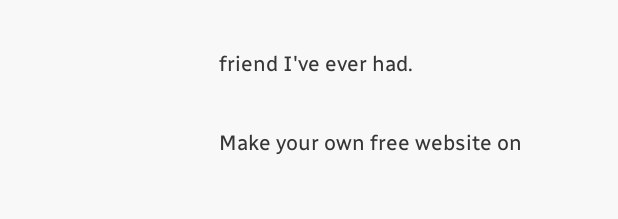friend I've ever had.

Make your own free website on